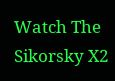Watch The Sikorsky X2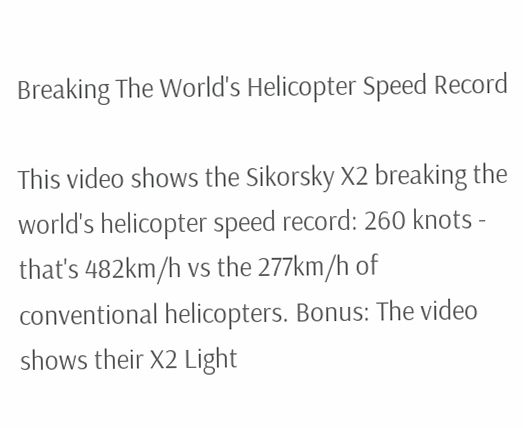Breaking The World's Helicopter Speed Record

This video shows the Sikorsky X2 breaking the world's helicopter speed record: 260 knots - that's 482km/h vs the 277km/h of conventional helicopters. Bonus: The video shows their X2 Light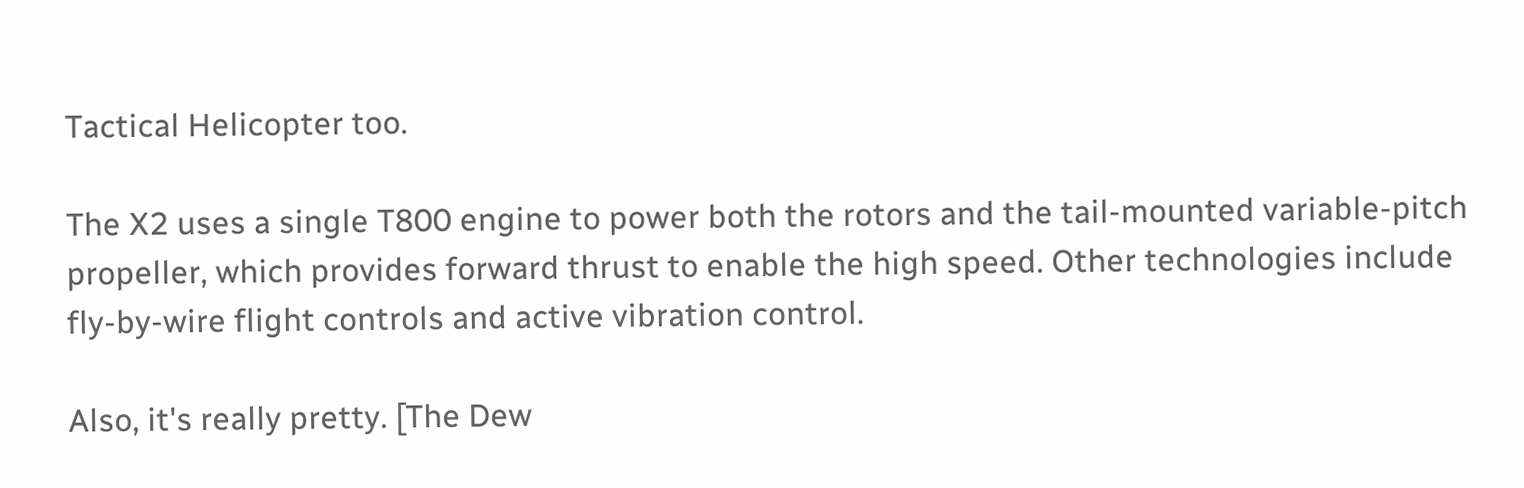Tactical Helicopter too.

The X2 uses a single T800 engine to power both the rotors and the tail-mounted variable-pitch propeller, which provides forward thrust to enable the high speed. Other technologies include fly-by-wire flight controls and active vibration control.

Also, it's really pretty. [The Dew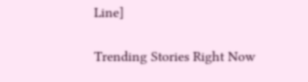Line]

Trending Stories Right Now